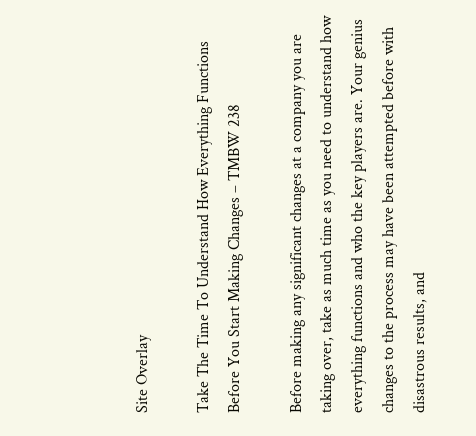Site Overlay

Take The Time To Understand How Everything Functions Before You Start Making Changes – TMBW 238

Before making any significant changes at a company you are taking over, take as much time as you need to understand how everything functions and who the key players are. Your genius changes to the process may have been attempted before with disastrous results, and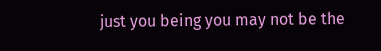just you being you may not be the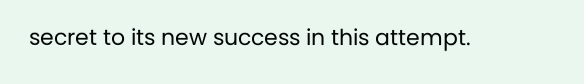secret to its new success in this attempt.